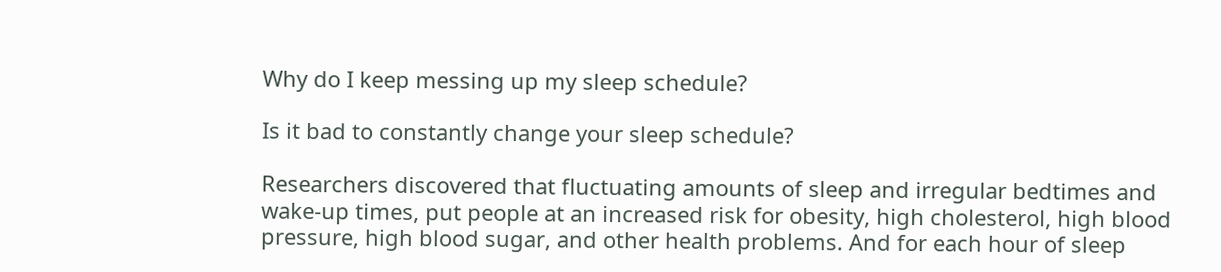Why do I keep messing up my sleep schedule?

Is it bad to constantly change your sleep schedule?

Researchers discovered that fluctuating amounts of sleep and irregular bedtimes and wake-up times, put people at an increased risk for obesity, high cholesterol, high blood pressure, high blood sugar, and other health problems. And for each hour of sleep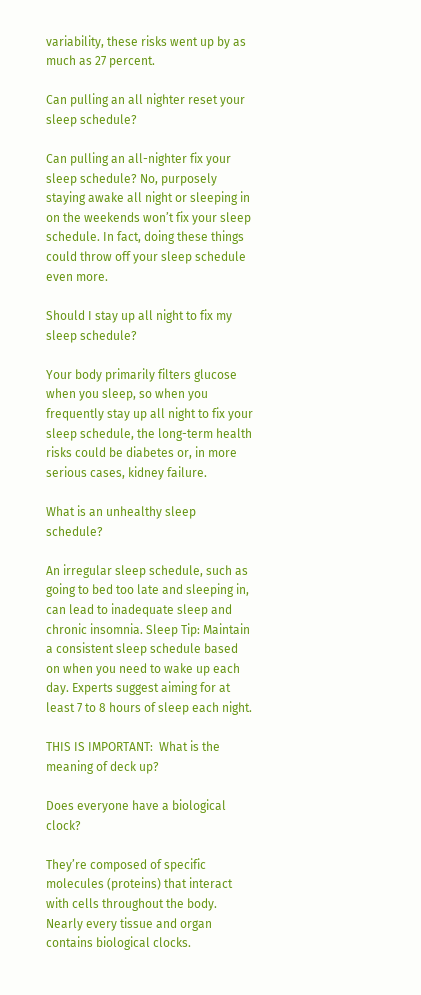variability, these risks went up by as much as 27 percent.

Can pulling an all nighter reset your sleep schedule?

Can pulling an all-nighter fix your sleep schedule? No, purposely staying awake all night or sleeping in on the weekends won’t fix your sleep schedule. In fact, doing these things could throw off your sleep schedule even more.

Should I stay up all night to fix my sleep schedule?

Your body primarily filters glucose when you sleep, so when you frequently stay up all night to fix your sleep schedule, the long-term health risks could be diabetes or, in more serious cases, kidney failure.

What is an unhealthy sleep schedule?

An irregular sleep schedule, such as going to bed too late and sleeping in, can lead to inadequate sleep and chronic insomnia. Sleep Tip: Maintain a consistent sleep schedule based on when you need to wake up each day. Experts suggest aiming for at least 7 to 8 hours of sleep each night.

THIS IS IMPORTANT:  What is the meaning of deck up?

Does everyone have a biological clock?

They’re composed of specific molecules (proteins) that interact with cells throughout the body. Nearly every tissue and organ contains biological clocks.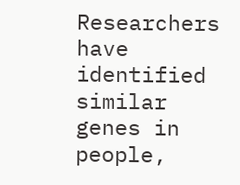Researchers have identified similar genes in people,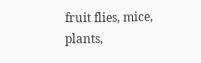fruit flies, mice, plants,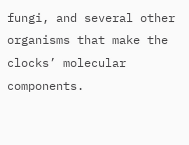fungi, and several other organisms that make the clocks’ molecular components.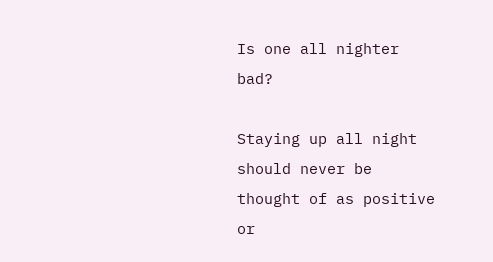Is one all nighter bad?

Staying up all night should never be thought of as positive or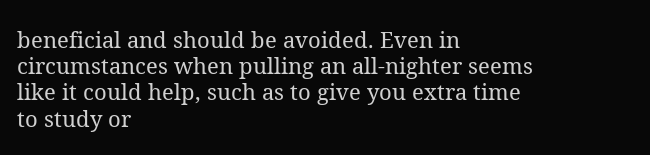beneficial and should be avoided. Even in circumstances when pulling an all-nighter seems like it could help, such as to give you extra time to study or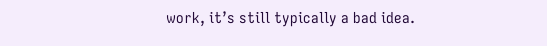work, it’s still typically a bad idea.